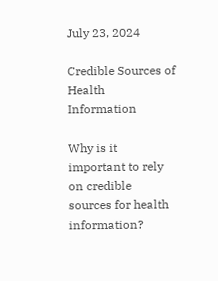July 23, 2024

Credible Sources of Health Information

Why is it important to rely on credible sources for health information?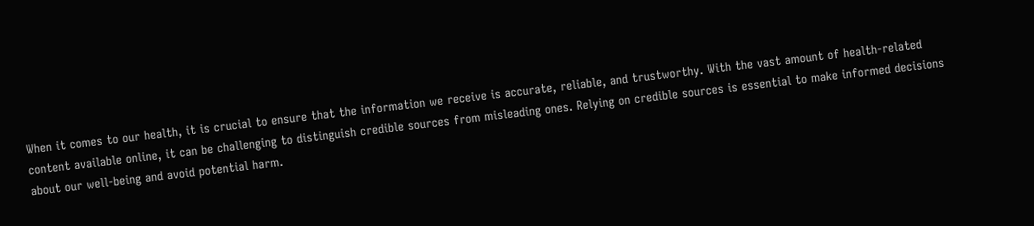When it comes to our health, it is crucial to ensure that the information we receive is accurate, reliable, and trustworthy. With the vast amount of health-related content available online, it can be challenging to distinguish credible sources from misleading ones. Relying on credible sources is essential to make informed decisions about our well-being and avoid potential harm.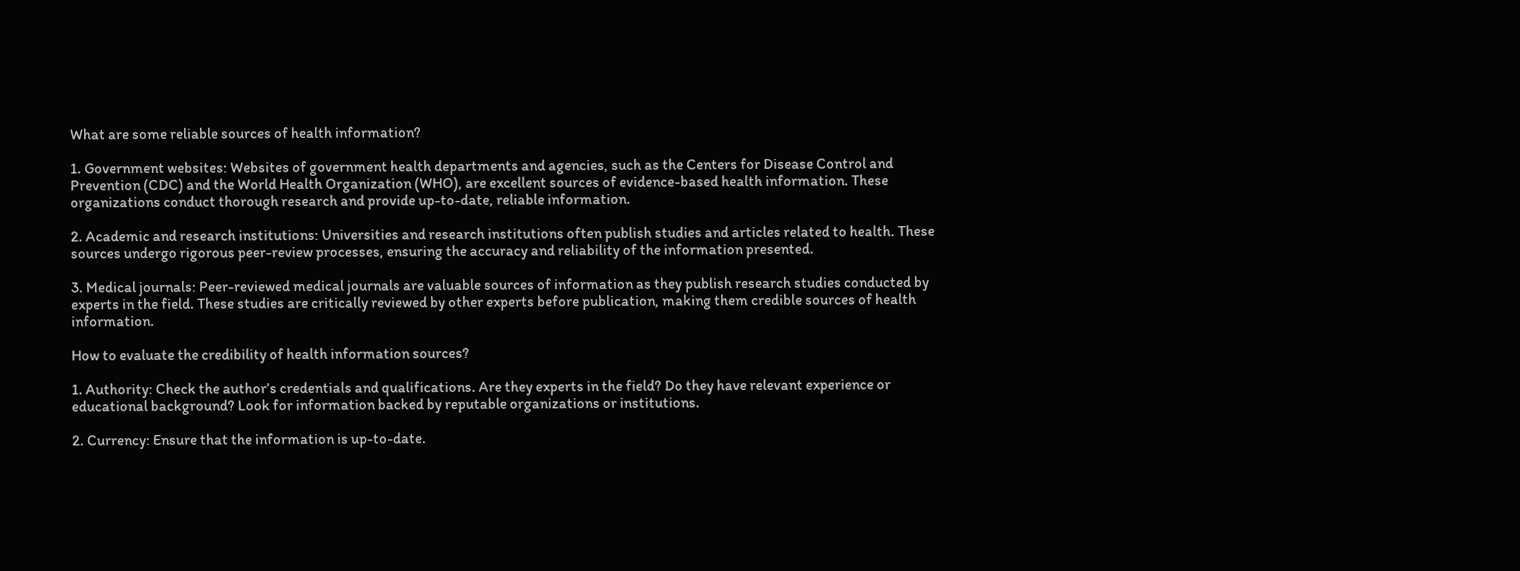What are some reliable sources of health information?

1. Government websites: Websites of government health departments and agencies, such as the Centers for Disease Control and Prevention (CDC) and the World Health Organization (WHO), are excellent sources of evidence-based health information. These organizations conduct thorough research and provide up-to-date, reliable information.

2. Academic and research institutions: Universities and research institutions often publish studies and articles related to health. These sources undergo rigorous peer-review processes, ensuring the accuracy and reliability of the information presented.

3. Medical journals: Peer-reviewed medical journals are valuable sources of information as they publish research studies conducted by experts in the field. These studies are critically reviewed by other experts before publication, making them credible sources of health information.

How to evaluate the credibility of health information sources?

1. Authority: Check the author’s credentials and qualifications. Are they experts in the field? Do they have relevant experience or educational background? Look for information backed by reputable organizations or institutions.

2. Currency: Ensure that the information is up-to-date.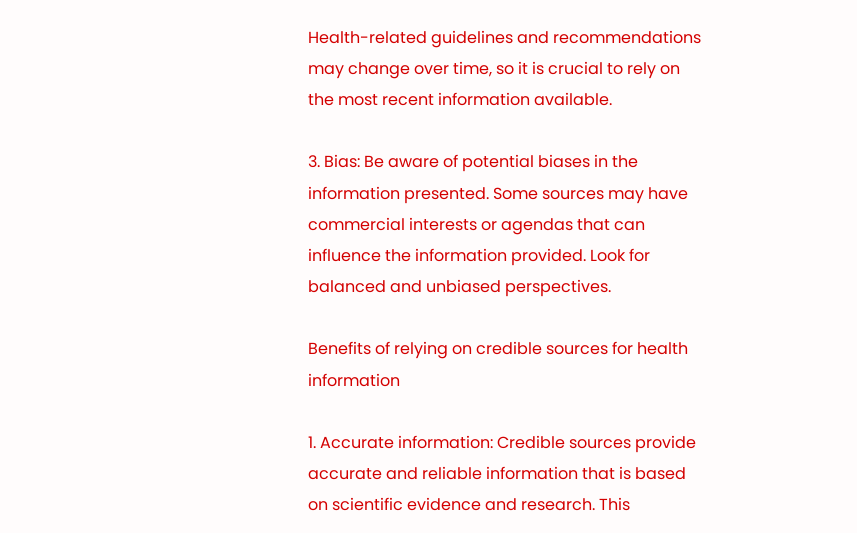Health-related guidelines and recommendations may change over time, so it is crucial to rely on the most recent information available.

3. Bias: Be aware of potential biases in the information presented. Some sources may have commercial interests or agendas that can influence the information provided. Look for balanced and unbiased perspectives.

Benefits of relying on credible sources for health information

1. Accurate information: Credible sources provide accurate and reliable information that is based on scientific evidence and research. This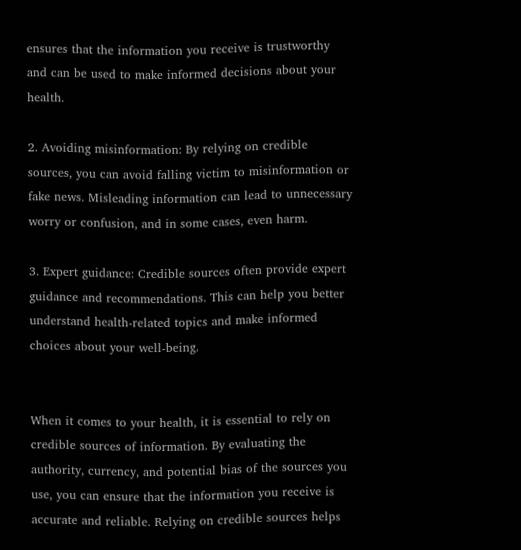ensures that the information you receive is trustworthy and can be used to make informed decisions about your health.

2. Avoiding misinformation: By relying on credible sources, you can avoid falling victim to misinformation or fake news. Misleading information can lead to unnecessary worry or confusion, and in some cases, even harm.

3. Expert guidance: Credible sources often provide expert guidance and recommendations. This can help you better understand health-related topics and make informed choices about your well-being.


When it comes to your health, it is essential to rely on credible sources of information. By evaluating the authority, currency, and potential bias of the sources you use, you can ensure that the information you receive is accurate and reliable. Relying on credible sources helps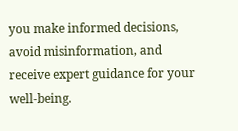you make informed decisions, avoid misinformation, and receive expert guidance for your well-being.